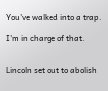You've walked into a trap.

I'm in charge of that.


Lincoln set out to abolish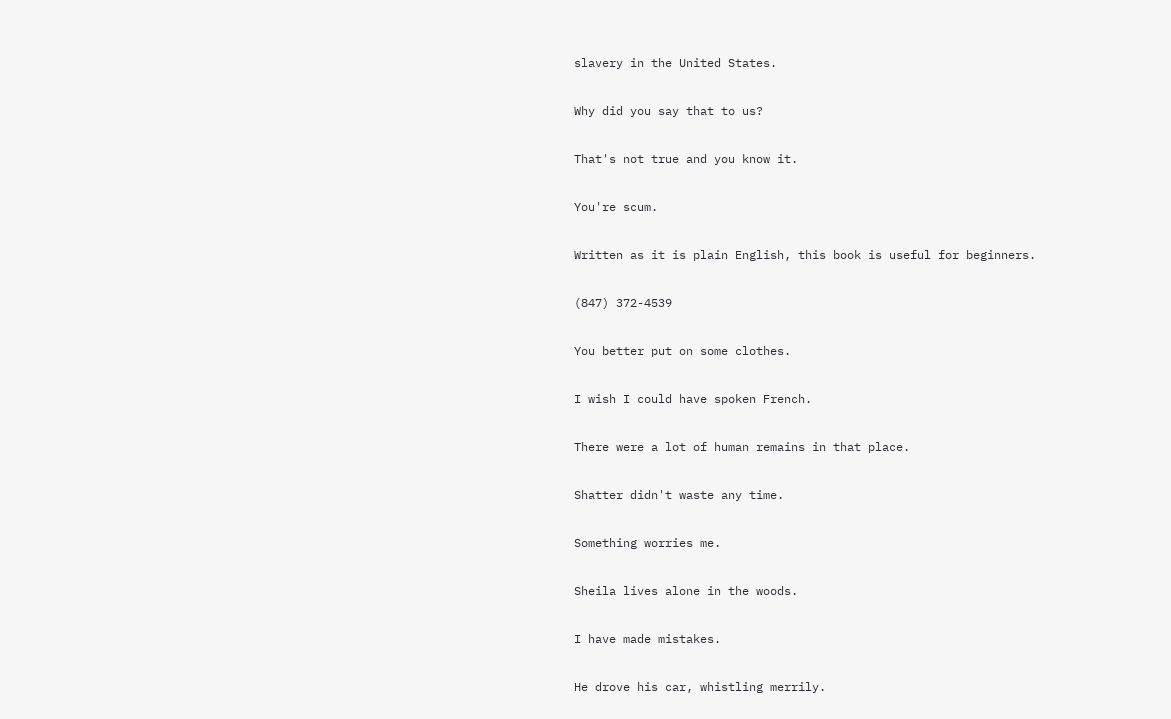slavery in the United States.

Why did you say that to us?

That's not true and you know it.

You're scum.

Written as it is plain English, this book is useful for beginners.

(847) 372-4539

You better put on some clothes.

I wish I could have spoken French.

There were a lot of human remains in that place.

Shatter didn't waste any time.

Something worries me.

Sheila lives alone in the woods.

I have made mistakes.

He drove his car, whistling merrily.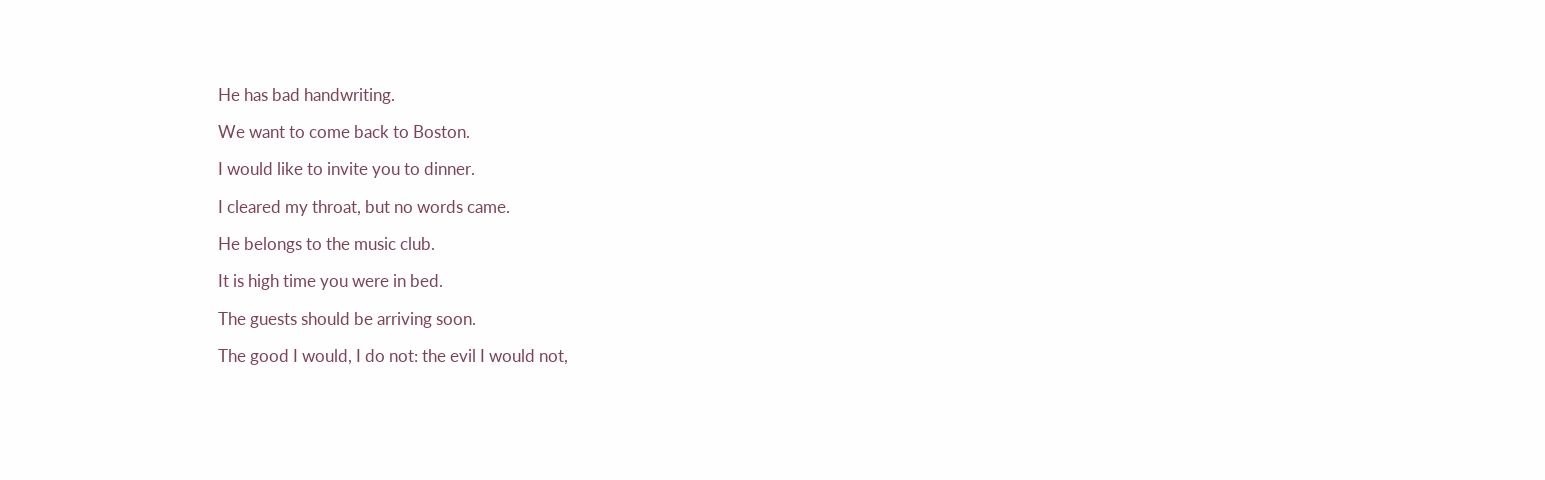He has bad handwriting.

We want to come back to Boston.

I would like to invite you to dinner.

I cleared my throat, but no words came.

He belongs to the music club.

It is high time you were in bed.

The guests should be arriving soon.

The good I would, I do not: the evil I would not,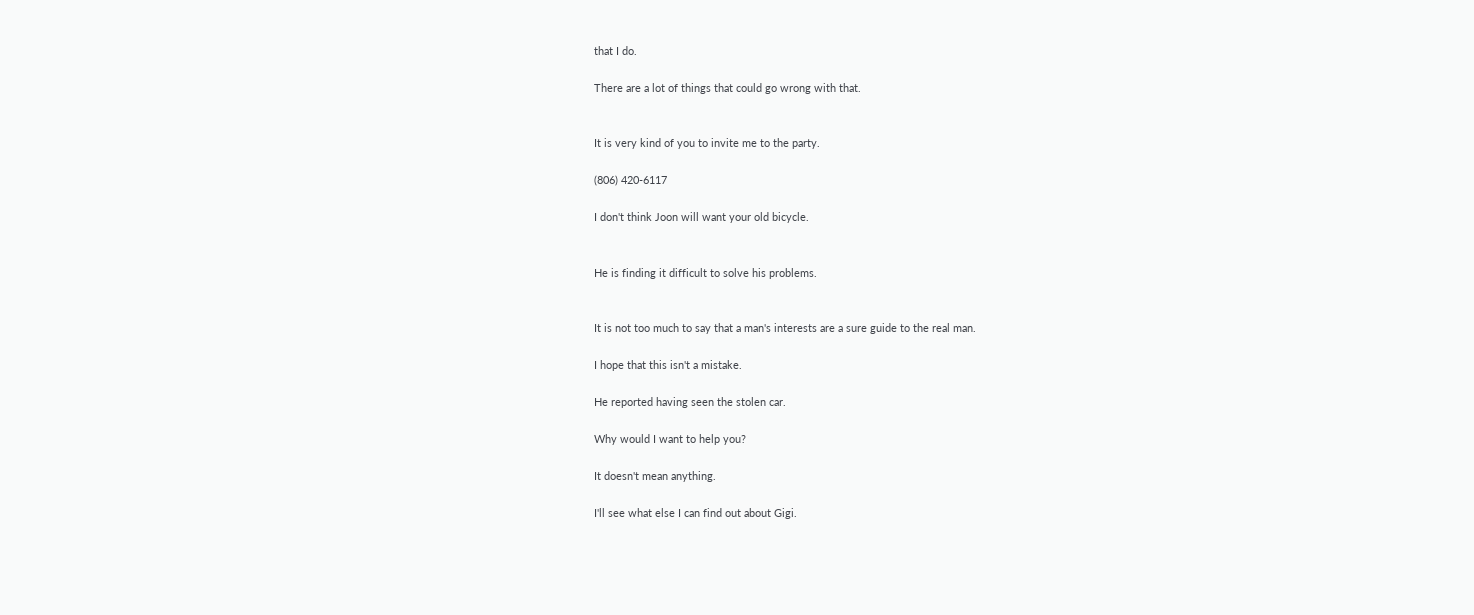that I do.

There are a lot of things that could go wrong with that.


It is very kind of you to invite me to the party.

(806) 420-6117

I don't think Joon will want your old bicycle.


He is finding it difficult to solve his problems.


It is not too much to say that a man's interests are a sure guide to the real man.

I hope that this isn't a mistake.

He reported having seen the stolen car.

Why would I want to help you?

It doesn't mean anything.

I'll see what else I can find out about Gigi.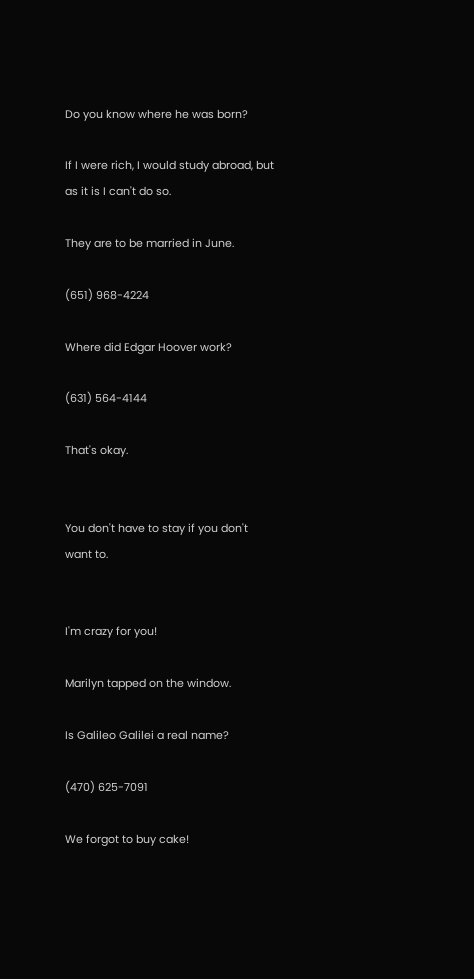Do you know where he was born?

If I were rich, I would study abroad, but as it is I can't do so.

They are to be married in June.

(651) 968-4224

Where did Edgar Hoover work?

(631) 564-4144

That's okay.


You don't have to stay if you don't want to.


I'm crazy for you!

Marilyn tapped on the window.

Is Galileo Galilei a real name?

(470) 625-7091

We forgot to buy cake!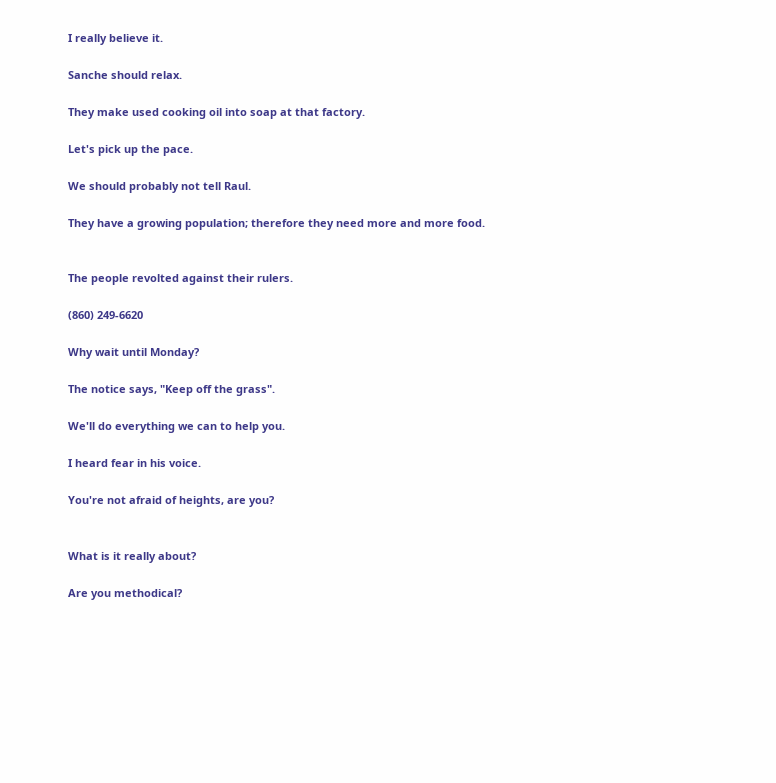I really believe it.

Sanche should relax.

They make used cooking oil into soap at that factory.

Let's pick up the pace.

We should probably not tell Raul.

They have a growing population; therefore they need more and more food.


The people revolted against their rulers.

(860) 249-6620

Why wait until Monday?

The notice says, "Keep off the grass".

We'll do everything we can to help you.

I heard fear in his voice.

You're not afraid of heights, are you?


What is it really about?

Are you methodical?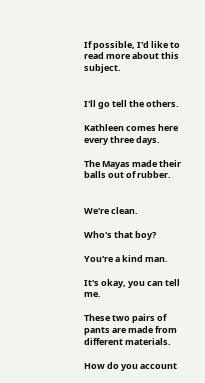If possible, I'd like to read more about this subject.


I'll go tell the others.

Kathleen comes here every three days.

The Mayas made their balls out of rubber.


We're clean.

Who's that boy?

You're a kind man.

It's okay, you can tell me.

These two pairs of pants are made from different materials.

How do you account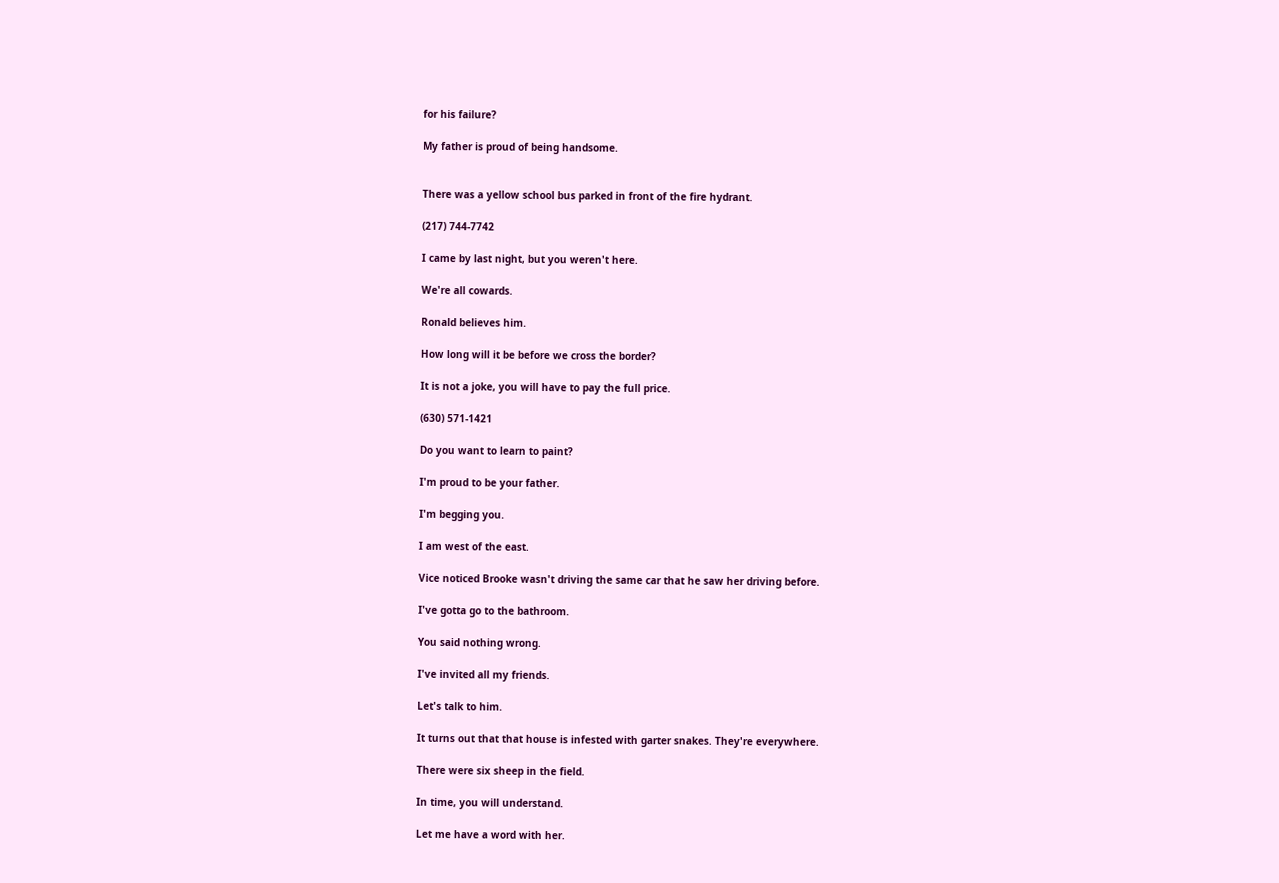for his failure?

My father is proud of being handsome.


There was a yellow school bus parked in front of the fire hydrant.

(217) 744-7742

I came by last night, but you weren't here.

We're all cowards.

Ronald believes him.

How long will it be before we cross the border?

It is not a joke, you will have to pay the full price.

(630) 571-1421

Do you want to learn to paint?

I'm proud to be your father.

I'm begging you.

I am west of the east.

Vice noticed Brooke wasn't driving the same car that he saw her driving before.

I've gotta go to the bathroom.

You said nothing wrong.

I've invited all my friends.

Let's talk to him.

It turns out that that house is infested with garter snakes. They're everywhere.

There were six sheep in the field.

In time, you will understand.

Let me have a word with her.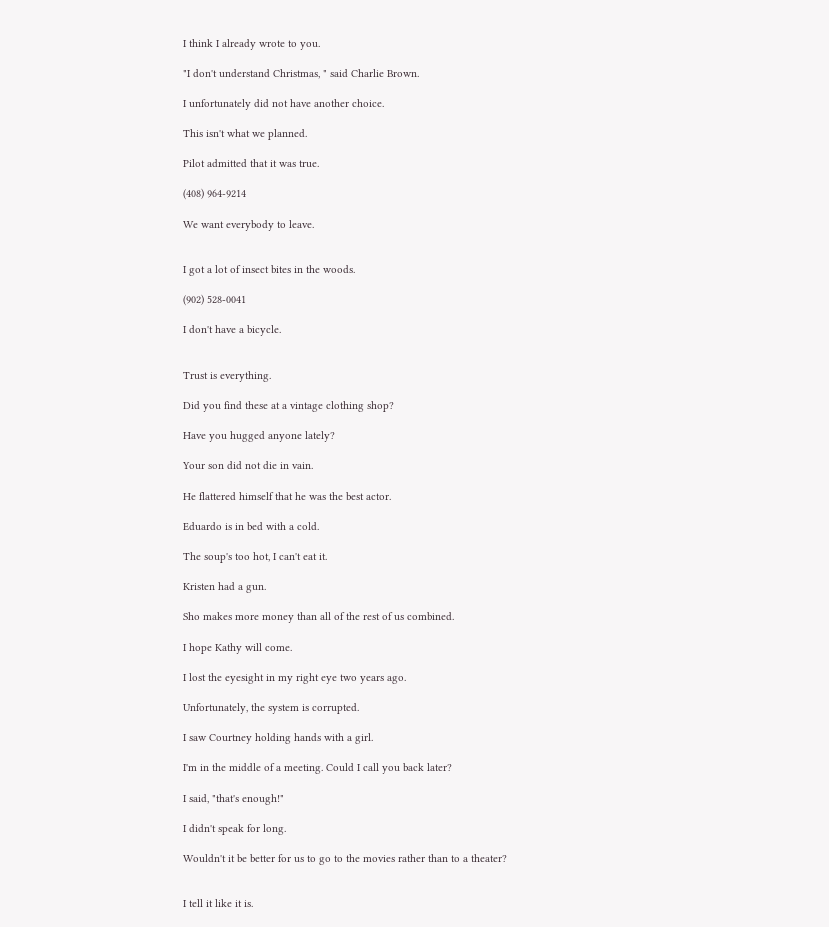I think I already wrote to you.

"I don't understand Christmas, " said Charlie Brown.

I unfortunately did not have another choice.

This isn't what we planned.

Pilot admitted that it was true.

(408) 964-9214

We want everybody to leave.


I got a lot of insect bites in the woods.

(902) 528-0041

I don't have a bicycle.


Trust is everything.

Did you find these at a vintage clothing shop?

Have you hugged anyone lately?

Your son did not die in vain.

He flattered himself that he was the best actor.

Eduardo is in bed with a cold.

The soup's too hot, I can't eat it.

Kristen had a gun.

Sho makes more money than all of the rest of us combined.

I hope Kathy will come.

I lost the eyesight in my right eye two years ago.

Unfortunately, the system is corrupted.

I saw Courtney holding hands with a girl.

I'm in the middle of a meeting. Could I call you back later?

I said, "that's enough!"

I didn't speak for long.

Wouldn't it be better for us to go to the movies rather than to a theater?


I tell it like it is.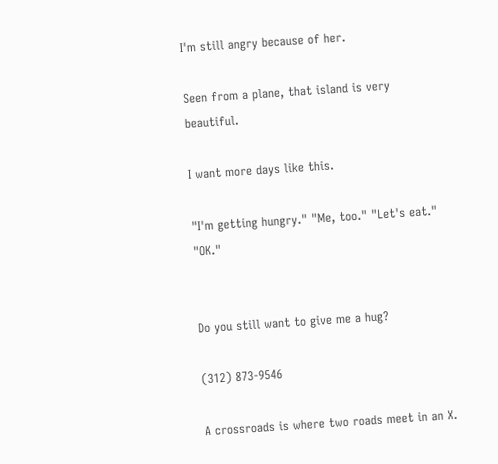I'm still angry because of her.

Seen from a plane, that island is very beautiful.

I want more days like this.

"I'm getting hungry." "Me, too." "Let's eat." "OK."


Do you still want to give me a hug?

(312) 873-9546

A crossroads is where two roads meet in an X.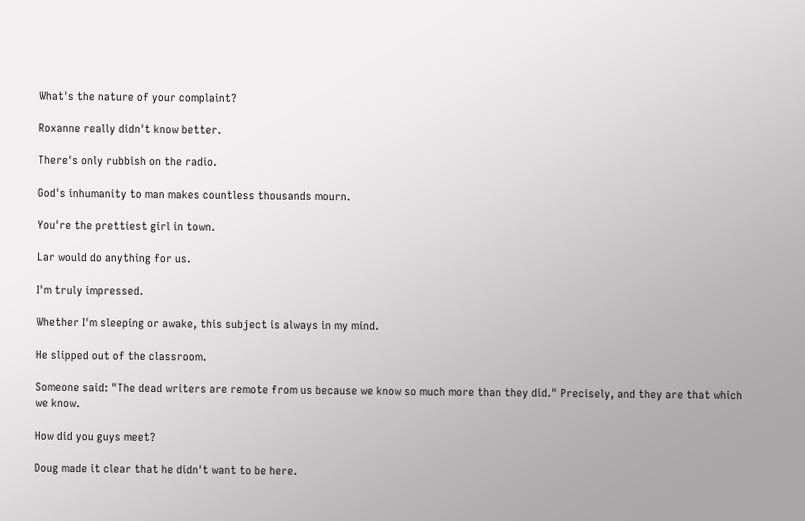What's the nature of your complaint?

Roxanne really didn't know better.

There's only rubbish on the radio.

God's inhumanity to man makes countless thousands mourn.

You're the prettiest girl in town.

Lar would do anything for us.

I'm truly impressed.

Whether I'm sleeping or awake, this subject is always in my mind.

He slipped out of the classroom.

Someone said: "The dead writers are remote from us because we know so much more than they did." Precisely, and they are that which we know.

How did you guys meet?

Doug made it clear that he didn't want to be here.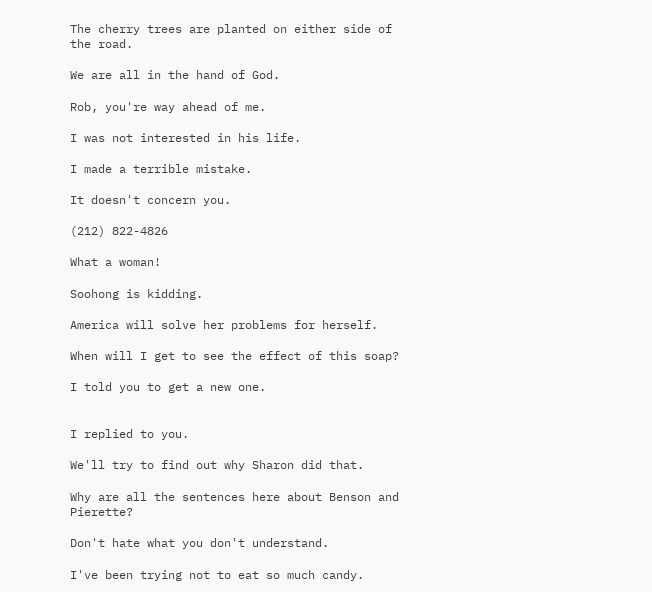The cherry trees are planted on either side of the road.

We are all in the hand of God.

Rob, you're way ahead of me.

I was not interested in his life.

I made a terrible mistake.

It doesn't concern you.

(212) 822-4826

What a woman!

Soohong is kidding.

America will solve her problems for herself.

When will I get to see the effect of this soap?

I told you to get a new one.


I replied to you.

We'll try to find out why Sharon did that.

Why are all the sentences here about Benson and Pierette?

Don't hate what you don't understand.

I've been trying not to eat so much candy.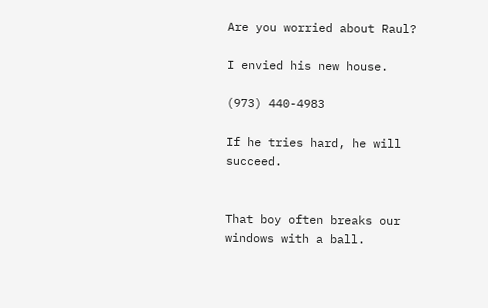Are you worried about Raul?

I envied his new house.

(973) 440-4983

If he tries hard, he will succeed.


That boy often breaks our windows with a ball.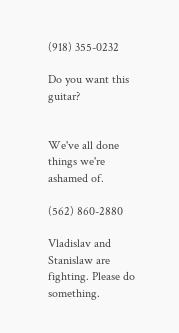(918) 355-0232

Do you want this guitar?


We've all done things we're ashamed of.

(562) 860-2880

Vladislav and Stanislaw are fighting. Please do something.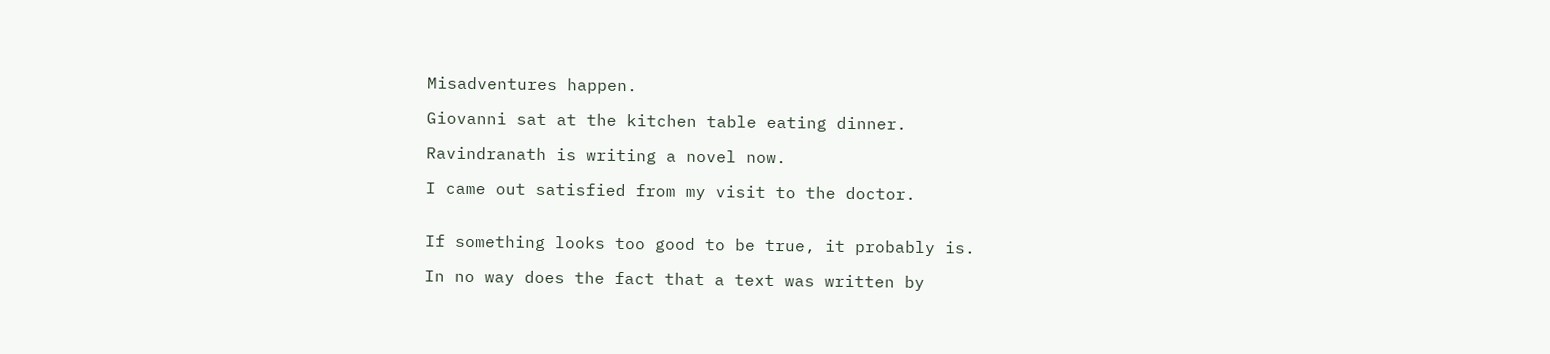Misadventures happen.

Giovanni sat at the kitchen table eating dinner.

Ravindranath is writing a novel now.

I came out satisfied from my visit to the doctor.


If something looks too good to be true, it probably is.

In no way does the fact that a text was written by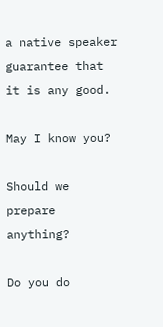a native speaker guarantee that it is any good.

May I know you?

Should we prepare anything?

Do you do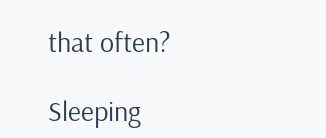that often?

Sleeping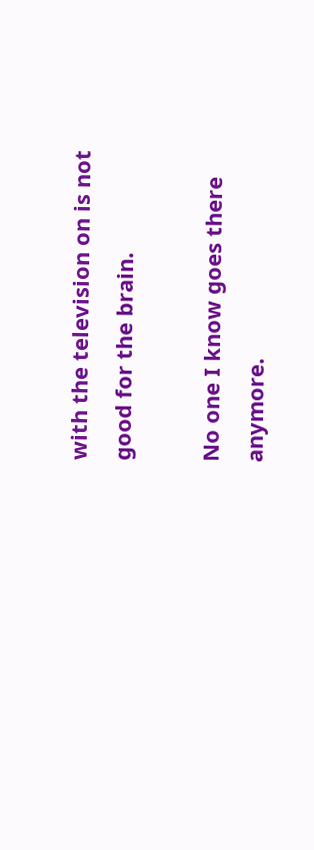with the television on is not good for the brain.

No one I know goes there anymore.